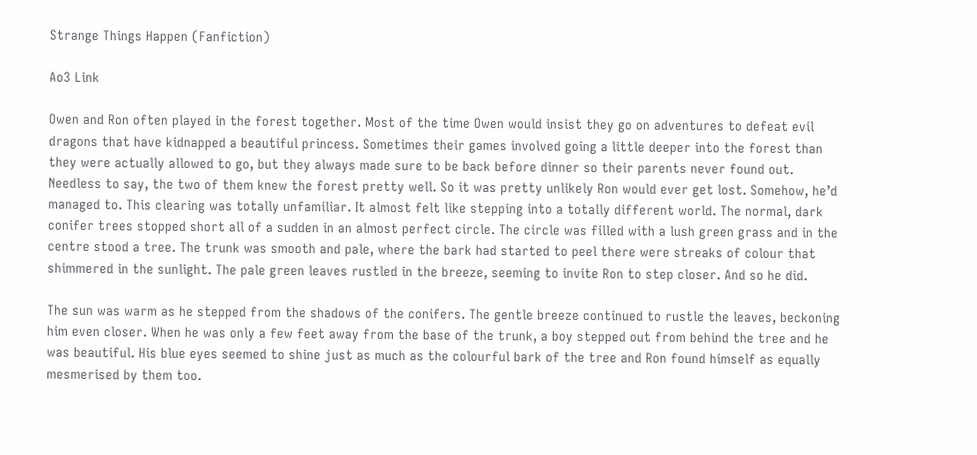Strange Things Happen (Fanfiction)

Ao3 Link

Owen and Ron often played in the forest together. Most of the time Owen would insist they go on adventures to defeat evil dragons that have kidnapped a beautiful princess. Sometimes their games involved going a little deeper into the forest than they were actually allowed to go, but they always made sure to be back before dinner so their parents never found out. Needless to say, the two of them knew the forest pretty well. So it was pretty unlikely Ron would ever get lost. Somehow, he’d managed to. This clearing was totally unfamiliar. It almost felt like stepping into a totally different world. The normal, dark conifer trees stopped short all of a sudden in an almost perfect circle. The circle was filled with a lush green grass and in the centre stood a tree. The trunk was smooth and pale, where the bark had started to peel there were streaks of colour that shimmered in the sunlight. The pale green leaves rustled in the breeze, seeming to invite Ron to step closer. And so he did.

The sun was warm as he stepped from the shadows of the conifers. The gentle breeze continued to rustle the leaves, beckoning him even closer. When he was only a few feet away from the base of the trunk, a boy stepped out from behind the tree and he was beautiful. His blue eyes seemed to shine just as much as the colourful bark of the tree and Ron found himself as equally mesmerised by them too.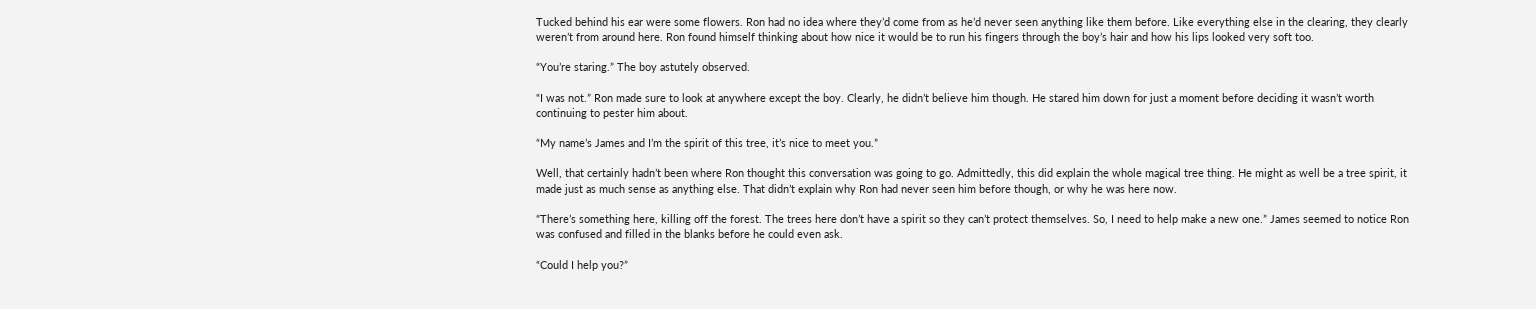Tucked behind his ear were some flowers. Ron had no idea where they’d come from as he’d never seen anything like them before. Like everything else in the clearing, they clearly weren’t from around here. Ron found himself thinking about how nice it would be to run his fingers through the boy’s hair and how his lips looked very soft too.

“You’re staring.” The boy astutely observed.

“I was not.” Ron made sure to look at anywhere except the boy. Clearly, he didn’t believe him though. He stared him down for just a moment before deciding it wasn’t worth continuing to pester him about.

“My name’s James and I’m the spirit of this tree, it’s nice to meet you.”

Well, that certainly hadn’t been where Ron thought this conversation was going to go. Admittedly, this did explain the whole magical tree thing. He might as well be a tree spirit, it made just as much sense as anything else. That didn’t explain why Ron had never seen him before though, or why he was here now.

“There’s something here, killing off the forest. The trees here don’t have a spirit so they can’t protect themselves. So, I need to help make a new one.” James seemed to notice Ron was confused and filled in the blanks before he could even ask.

“Could I help you?”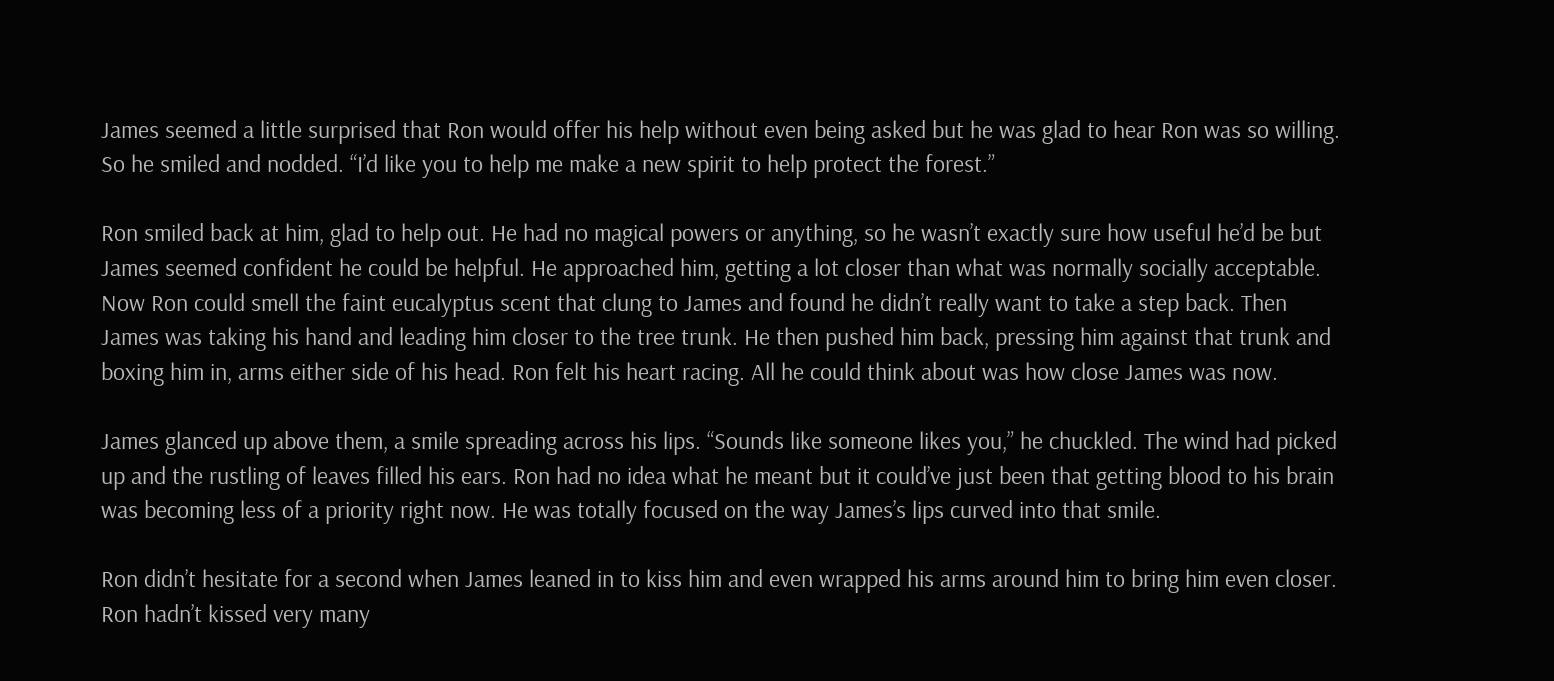James seemed a little surprised that Ron would offer his help without even being asked but he was glad to hear Ron was so willing. So he smiled and nodded. “I’d like you to help me make a new spirit to help protect the forest.”

Ron smiled back at him, glad to help out. He had no magical powers or anything, so he wasn’t exactly sure how useful he’d be but James seemed confident he could be helpful. He approached him, getting a lot closer than what was normally socially acceptable. Now Ron could smell the faint eucalyptus scent that clung to James and found he didn’t really want to take a step back. Then James was taking his hand and leading him closer to the tree trunk. He then pushed him back, pressing him against that trunk and boxing him in, arms either side of his head. Ron felt his heart racing. All he could think about was how close James was now.

James glanced up above them, a smile spreading across his lips. “Sounds like someone likes you,” he chuckled. The wind had picked up and the rustling of leaves filled his ears. Ron had no idea what he meant but it could’ve just been that getting blood to his brain was becoming less of a priority right now. He was totally focused on the way James’s lips curved into that smile.

Ron didn’t hesitate for a second when James leaned in to kiss him and even wrapped his arms around him to bring him even closer. Ron hadn’t kissed very many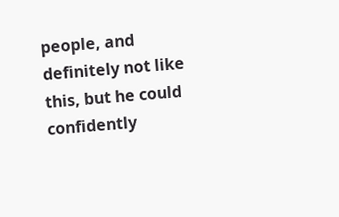people, and definitely not like this, but he could confidently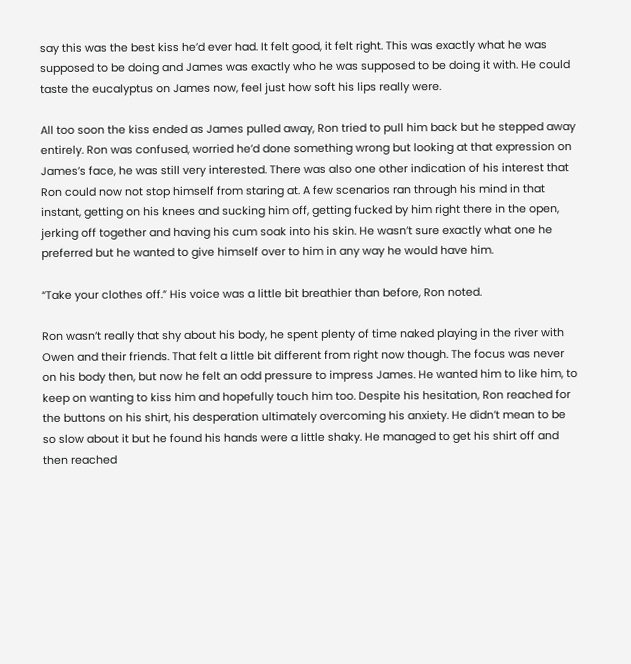say this was the best kiss he’d ever had. It felt good, it felt right. This was exactly what he was supposed to be doing and James was exactly who he was supposed to be doing it with. He could taste the eucalyptus on James now, feel just how soft his lips really were.

All too soon the kiss ended as James pulled away, Ron tried to pull him back but he stepped away entirely. Ron was confused, worried he’d done something wrong but looking at that expression on James’s face, he was still very interested. There was also one other indication of his interest that Ron could now not stop himself from staring at. A few scenarios ran through his mind in that instant, getting on his knees and sucking him off, getting fucked by him right there in the open, jerking off together and having his cum soak into his skin. He wasn’t sure exactly what one he preferred but he wanted to give himself over to him in any way he would have him.

“Take your clothes off.” His voice was a little bit breathier than before, Ron noted.

Ron wasn’t really that shy about his body, he spent plenty of time naked playing in the river with Owen and their friends. That felt a little bit different from right now though. The focus was never on his body then, but now he felt an odd pressure to impress James. He wanted him to like him, to keep on wanting to kiss him and hopefully touch him too. Despite his hesitation, Ron reached for the buttons on his shirt, his desperation ultimately overcoming his anxiety. He didn’t mean to be so slow about it but he found his hands were a little shaky. He managed to get his shirt off and then reached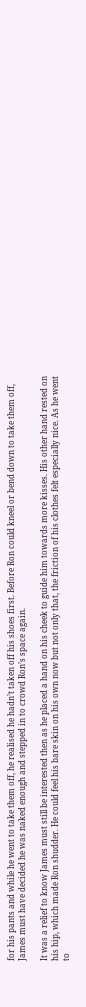for his pants and while he went to take them off, he realised he hadn’t taken off his shoes first. Before Ron could kneel or bend down to take them off, James must have decided he was naked enough and stepped in to crowd Ron’s space again.

It was a relief to know James must still be interested then as he placed a hand on his cheek to guide him towards more kisses. His other hand rested on his hip, which made Ron shudder. He could feel his bare skin on his own now but not only that, the friction of his clothes felt especially nice. As he went to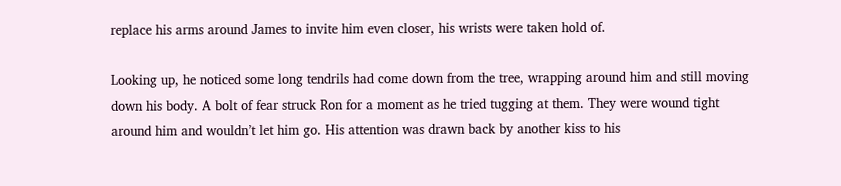replace his arms around James to invite him even closer, his wrists were taken hold of.

Looking up, he noticed some long tendrils had come down from the tree, wrapping around him and still moving down his body. A bolt of fear struck Ron for a moment as he tried tugging at them. They were wound tight around him and wouldn’t let him go. His attention was drawn back by another kiss to his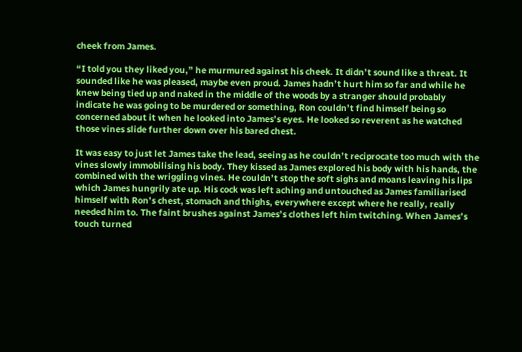cheek from James.

“I told you they liked you,” he murmured against his cheek. It didn’t sound like a threat. It sounded like he was pleased, maybe even proud. James hadn’t hurt him so far and while he knew being tied up and naked in the middle of the woods by a stranger should probably indicate he was going to be murdered or something, Ron couldn’t find himself being so concerned about it when he looked into James’s eyes. He looked so reverent as he watched those vines slide further down over his bared chest.

It was easy to just let James take the lead, seeing as he couldn’t reciprocate too much with the vines slowly immobilising his body. They kissed as James explored his body with his hands, the combined with the wriggling vines. He couldn’t stop the soft sighs and moans leaving his lips which James hungrily ate up. His cock was left aching and untouched as James familiarised himself with Ron’s chest, stomach and thighs, everywhere except where he really, really needed him to. The faint brushes against James’s clothes left him twitching. When James’s touch turned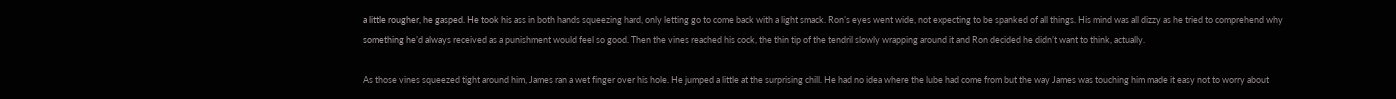a little rougher, he gasped. He took his ass in both hands squeezing hard, only letting go to come back with a light smack. Ron’s eyes went wide, not expecting to be spanked of all things. His mind was all dizzy as he tried to comprehend why something he’d always received as a punishment would feel so good. Then the vines reached his cock, the thin tip of the tendril slowly wrapping around it and Ron decided he didn’t want to think, actually.

As those vines squeezed tight around him, James ran a wet finger over his hole. He jumped a little at the surprising chill. He had no idea where the lube had come from but the way James was touching him made it easy not to worry about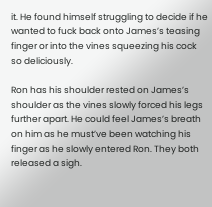it. He found himself struggling to decide if he wanted to fuck back onto James’s teasing finger or into the vines squeezing his cock so deliciously.

Ron has his shoulder rested on James’s shoulder as the vines slowly forced his legs further apart. He could feel James’s breath on him as he must’ve been watching his finger as he slowly entered Ron. They both released a sigh.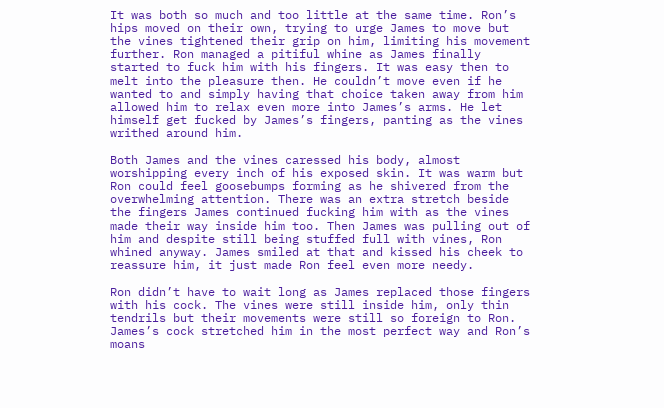It was both so much and too little at the same time. Ron’s hips moved on their own, trying to urge James to move but the vines tightened their grip on him, limiting his movement further. Ron managed a pitiful whine as James finally started to fuck him with his fingers. It was easy then to melt into the pleasure then. He couldn’t move even if he wanted to and simply having that choice taken away from him allowed him to relax even more into James’s arms. He let himself get fucked by James’s fingers, panting as the vines writhed around him.

Both James and the vines caressed his body, almost worshipping every inch of his exposed skin. It was warm but Ron could feel goosebumps forming as he shivered from the overwhelming attention. There was an extra stretch beside the fingers James continued fucking him with as the vines made their way inside him too. Then James was pulling out of him and despite still being stuffed full with vines, Ron whined anyway. James smiled at that and kissed his cheek to reassure him, it just made Ron feel even more needy.

Ron didn’t have to wait long as James replaced those fingers with his cock. The vines were still inside him, only thin tendrils but their movements were still so foreign to Ron. James’s cock stretched him in the most perfect way and Ron’s moans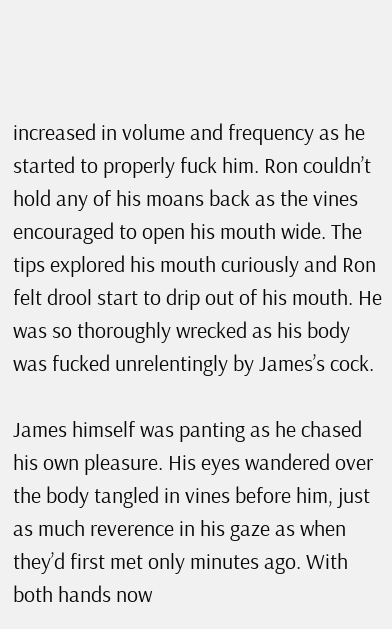increased in volume and frequency as he started to properly fuck him. Ron couldn’t hold any of his moans back as the vines encouraged to open his mouth wide. The tips explored his mouth curiously and Ron felt drool start to drip out of his mouth. He was so thoroughly wrecked as his body was fucked unrelentingly by James’s cock.

James himself was panting as he chased his own pleasure. His eyes wandered over the body tangled in vines before him, just as much reverence in his gaze as when they’d first met only minutes ago. With both hands now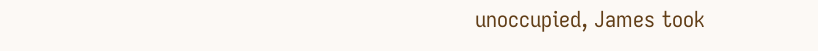unoccupied, James took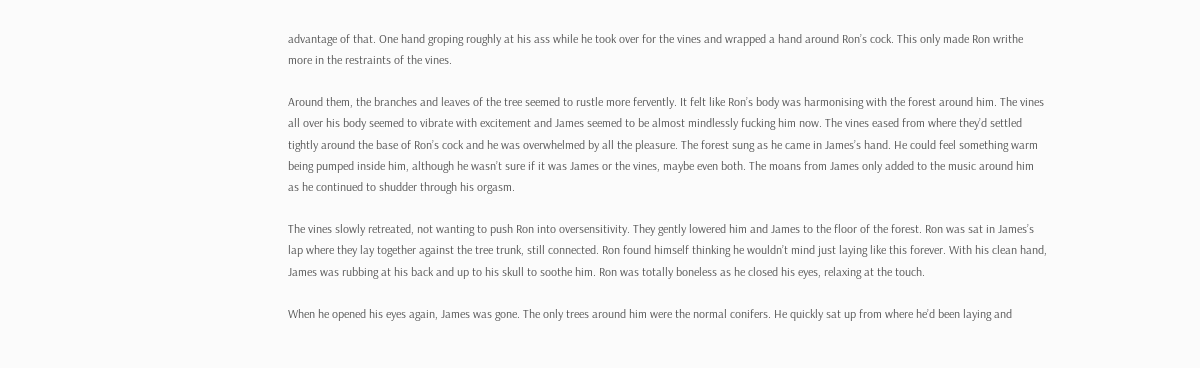advantage of that. One hand groping roughly at his ass while he took over for the vines and wrapped a hand around Ron’s cock. This only made Ron writhe more in the restraints of the vines.

Around them, the branches and leaves of the tree seemed to rustle more fervently. It felt like Ron’s body was harmonising with the forest around him. The vines all over his body seemed to vibrate with excitement and James seemed to be almost mindlessly fucking him now. The vines eased from where they’d settled tightly around the base of Ron’s cock and he was overwhelmed by all the pleasure. The forest sung as he came in James’s hand. He could feel something warm being pumped inside him, although he wasn’t sure if it was James or the vines, maybe even both. The moans from James only added to the music around him as he continued to shudder through his orgasm.

The vines slowly retreated, not wanting to push Ron into oversensitivity. They gently lowered him and James to the floor of the forest. Ron was sat in James’s lap where they lay together against the tree trunk, still connected. Ron found himself thinking he wouldn’t mind just laying like this forever. With his clean hand, James was rubbing at his back and up to his skull to soothe him. Ron was totally boneless as he closed his eyes, relaxing at the touch.

When he opened his eyes again, James was gone. The only trees around him were the normal conifers. He quickly sat up from where he’d been laying and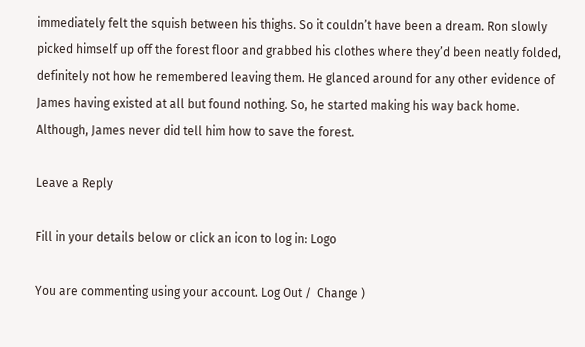immediately felt the squish between his thighs. So it couldn’t have been a dream. Ron slowly picked himself up off the forest floor and grabbed his clothes where they’d been neatly folded, definitely not how he remembered leaving them. He glanced around for any other evidence of James having existed at all but found nothing. So, he started making his way back home. Although, James never did tell him how to save the forest.

Leave a Reply

Fill in your details below or click an icon to log in: Logo

You are commenting using your account. Log Out /  Change )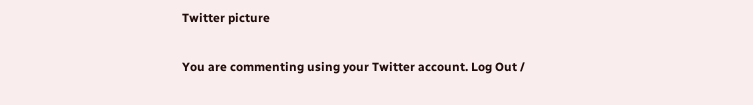Twitter picture

You are commenting using your Twitter account. Log Out /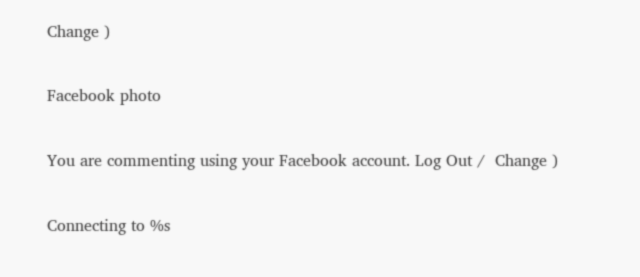Change )

Facebook photo

You are commenting using your Facebook account. Log Out /  Change )

Connecting to %s